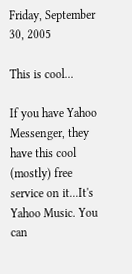Friday, September 30, 2005

This is cool...

If you have Yahoo Messenger, they have this cool (mostly) free service on it...It's Yahoo Music. You can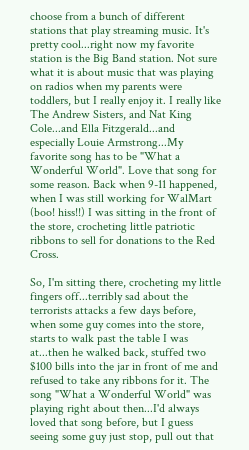choose from a bunch of different stations that play streaming music. It's pretty cool...right now my favorite station is the Big Band station. Not sure what it is about music that was playing on radios when my parents were toddlers, but I really enjoy it. I really like The Andrew Sisters, and Nat King Cole...and Ella Fitzgerald...and especially Louie Armstrong...My favorite song has to be "What a Wonderful World". Love that song for some reason. Back when 9-11 happened, when I was still working for WalMart (boo! hiss!!) I was sitting in the front of the store, crocheting little patriotic ribbons to sell for donations to the Red Cross.

So, I'm sitting there, crocheting my little fingers off...terribly sad about the terrorists attacks a few days before, when some guy comes into the store, starts to walk past the table I was at...then he walked back, stuffed two $100 bills into the jar in front of me and refused to take any ribbons for it. The song "What a Wonderful World" was playing right about then...I'd always loved that song before, but I guess seeing some guy just stop, pull out that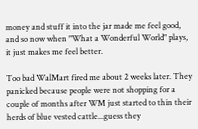money and stuff it into the jar made me feel good, and so now when "What a Wonderful World" plays, it just makes me feel better.

Too bad WalMart fired me about 2 weeks later. They panicked because people were not shopping for a couple of months after WM just started to thin their herds of blue vested cattle...guess they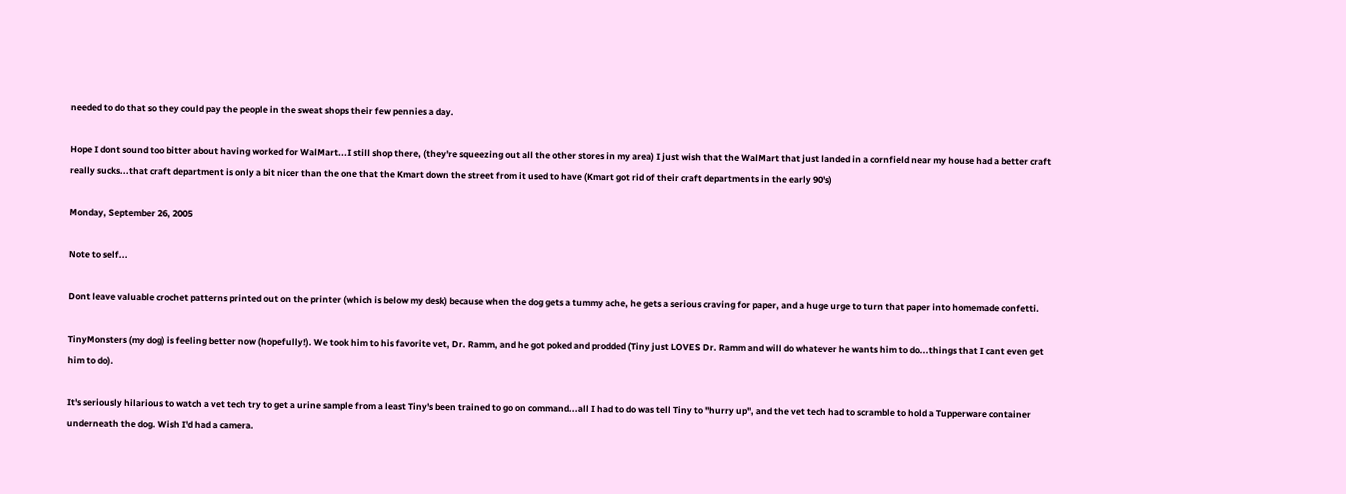needed to do that so they could pay the people in the sweat shops their few pennies a day.

Hope I dont sound too bitter about having worked for WalMart...I still shop there, (they're squeezing out all the other stores in my area) I just wish that the WalMart that just landed in a cornfield near my house had a better craft really sucks...that craft department is only a bit nicer than the one that the Kmart down the street from it used to have (Kmart got rid of their craft departments in the early 90's)

Monday, September 26, 2005

Note to self...

Dont leave valuable crochet patterns printed out on the printer (which is below my desk) because when the dog gets a tummy ache, he gets a serious craving for paper, and a huge urge to turn that paper into homemade confetti.

TinyMonsters (my dog) is feeling better now (hopefully!). We took him to his favorite vet, Dr. Ramm, and he got poked and prodded (Tiny just LOVES Dr. Ramm and will do whatever he wants him to do...things that I cant even get him to do).

It's seriously hilarious to watch a vet tech try to get a urine sample from a least Tiny's been trained to go on command...all I had to do was tell Tiny to "hurry up", and the vet tech had to scramble to hold a Tupperware container underneath the dog. Wish I'd had a camera.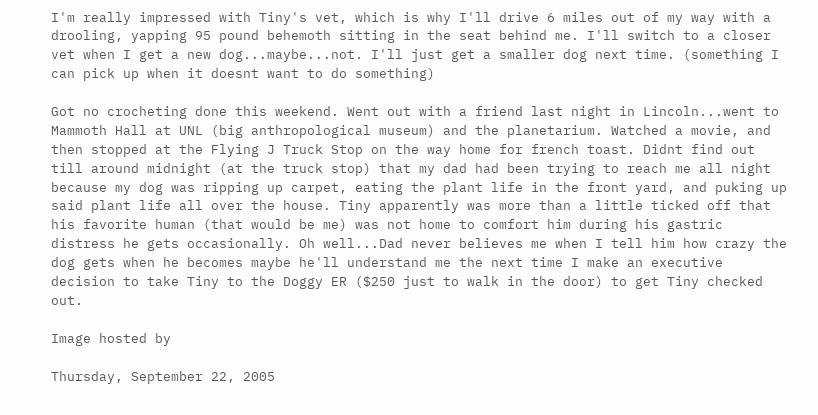I'm really impressed with Tiny's vet, which is why I'll drive 6 miles out of my way with a drooling, yapping 95 pound behemoth sitting in the seat behind me. I'll switch to a closer vet when I get a new dog...maybe...not. I'll just get a smaller dog next time. (something I can pick up when it doesnt want to do something)

Got no crocheting done this weekend. Went out with a friend last night in Lincoln...went to Mammoth Hall at UNL (big anthropological museum) and the planetarium. Watched a movie, and then stopped at the Flying J Truck Stop on the way home for french toast. Didnt find out till around midnight (at the truck stop) that my dad had been trying to reach me all night because my dog was ripping up carpet, eating the plant life in the front yard, and puking up said plant life all over the house. Tiny apparently was more than a little ticked off that his favorite human (that would be me) was not home to comfort him during his gastric distress he gets occasionally. Oh well...Dad never believes me when I tell him how crazy the dog gets when he becomes maybe he'll understand me the next time I make an executive decision to take Tiny to the Doggy ER ($250 just to walk in the door) to get Tiny checked out.

Image hosted by

Thursday, September 22, 2005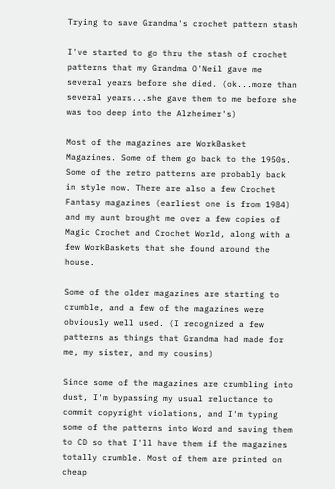Trying to save Grandma's crochet pattern stash

I've started to go thru the stash of crochet patterns that my Grandma O'Neil gave me several years before she died. (ok...more than several years...she gave them to me before she was too deep into the Alzheimer's)

Most of the magazines are WorkBasket Magazines. Some of them go back to the 1950s. Some of the retro patterns are probably back in style now. There are also a few Crochet Fantasy magazines (earliest one is from 1984) and my aunt brought me over a few copies of Magic Crochet and Crochet World, along with a few WorkBaskets that she found around the house.

Some of the older magazines are starting to crumble, and a few of the magazines were obviously well used. (I recognized a few patterns as things that Grandma had made for me, my sister, and my cousins)

Since some of the magazines are crumbling into dust, I'm bypassing my usual reluctance to commit copyright violations, and I'm typing some of the patterns into Word and saving them to CD so that I'll have them if the magazines totally crumble. Most of them are printed on cheap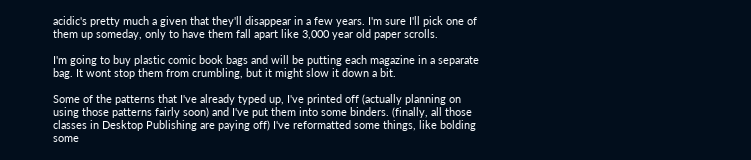acidic's pretty much a given that they'll disappear in a few years. I'm sure I'll pick one of them up someday, only to have them fall apart like 3,000 year old paper scrolls.

I'm going to buy plastic comic book bags and will be putting each magazine in a separate bag. It wont stop them from crumbling, but it might slow it down a bit.

Some of the patterns that I've already typed up, I've printed off (actually planning on using those patterns fairly soon) and I've put them into some binders. (finally, all those classes in Desktop Publishing are paying off) I've reformatted some things, like bolding some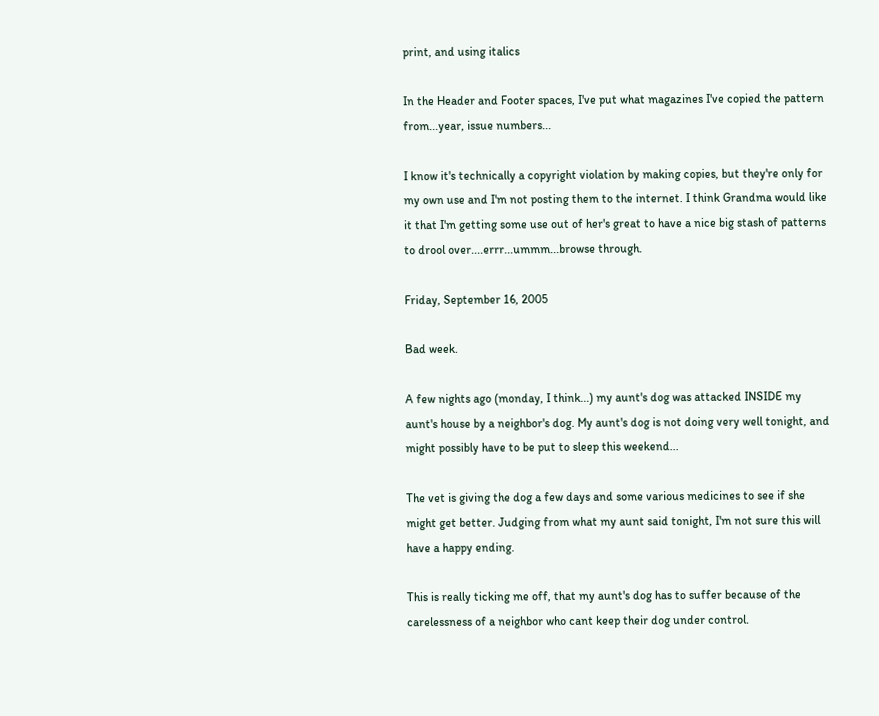print, and using italics

In the Header and Footer spaces, I've put what magazines I've copied the pattern from...year, issue numbers...

I know it's technically a copyright violation by making copies, but they're only for my own use and I'm not posting them to the internet. I think Grandma would like it that I'm getting some use out of her's great to have a nice big stash of patterns to drool over....errr...ummm...browse through.

Friday, September 16, 2005

Bad week.

A few nights ago (monday, I think...) my aunt's dog was attacked INSIDE my aunt's house by a neighbor's dog. My aunt's dog is not doing very well tonight, and might possibly have to be put to sleep this weekend...

The vet is giving the dog a few days and some various medicines to see if she might get better. Judging from what my aunt said tonight, I'm not sure this will have a happy ending.

This is really ticking me off, that my aunt's dog has to suffer because of the carelessness of a neighbor who cant keep their dog under control.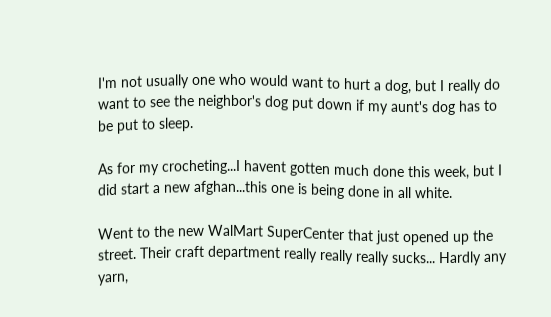I'm not usually one who would want to hurt a dog, but I really do want to see the neighbor's dog put down if my aunt's dog has to be put to sleep.

As for my crocheting...I havent gotten much done this week, but I did start a new afghan...this one is being done in all white.

Went to the new WalMart SuperCenter that just opened up the street. Their craft department really really really sucks... Hardly any yarn,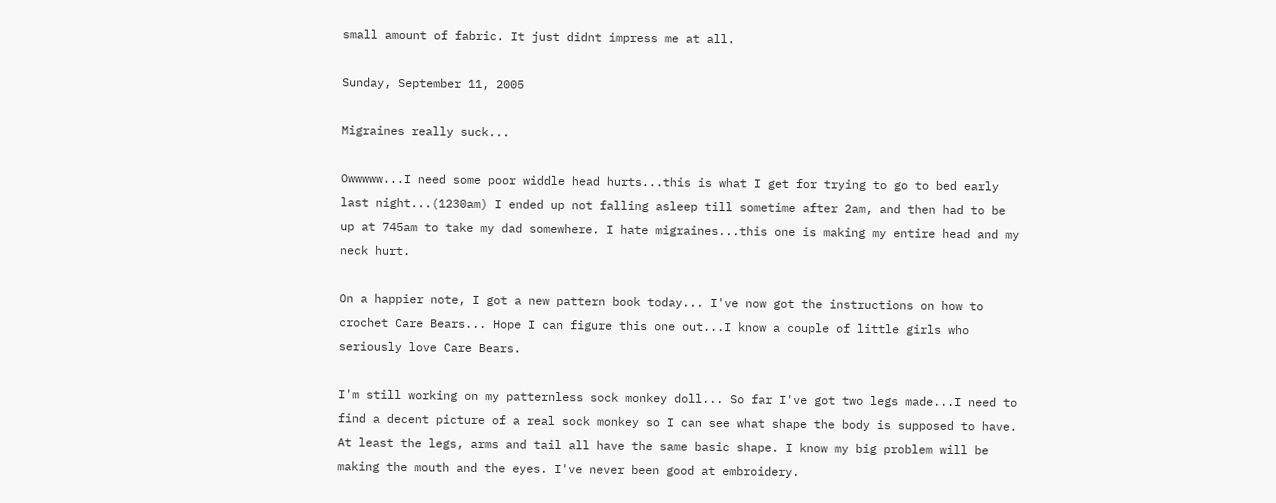small amount of fabric. It just didnt impress me at all.

Sunday, September 11, 2005

Migraines really suck...

Owwwww...I need some poor widdle head hurts...this is what I get for trying to go to bed early last night...(1230am) I ended up not falling asleep till sometime after 2am, and then had to be up at 745am to take my dad somewhere. I hate migraines...this one is making my entire head and my neck hurt.

On a happier note, I got a new pattern book today... I've now got the instructions on how to crochet Care Bears... Hope I can figure this one out...I know a couple of little girls who seriously love Care Bears.

I'm still working on my patternless sock monkey doll... So far I've got two legs made...I need to find a decent picture of a real sock monkey so I can see what shape the body is supposed to have. At least the legs, arms and tail all have the same basic shape. I know my big problem will be making the mouth and the eyes. I've never been good at embroidery.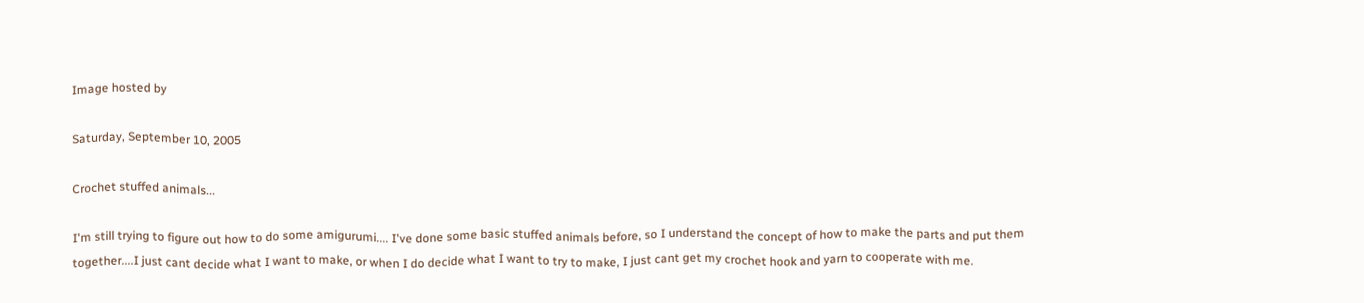Image hosted by

Saturday, September 10, 2005

Crochet stuffed animals...

I'm still trying to figure out how to do some amigurumi.... I've done some basic stuffed animals before, so I understand the concept of how to make the parts and put them together....I just cant decide what I want to make, or when I do decide what I want to try to make, I just cant get my crochet hook and yarn to cooperate with me.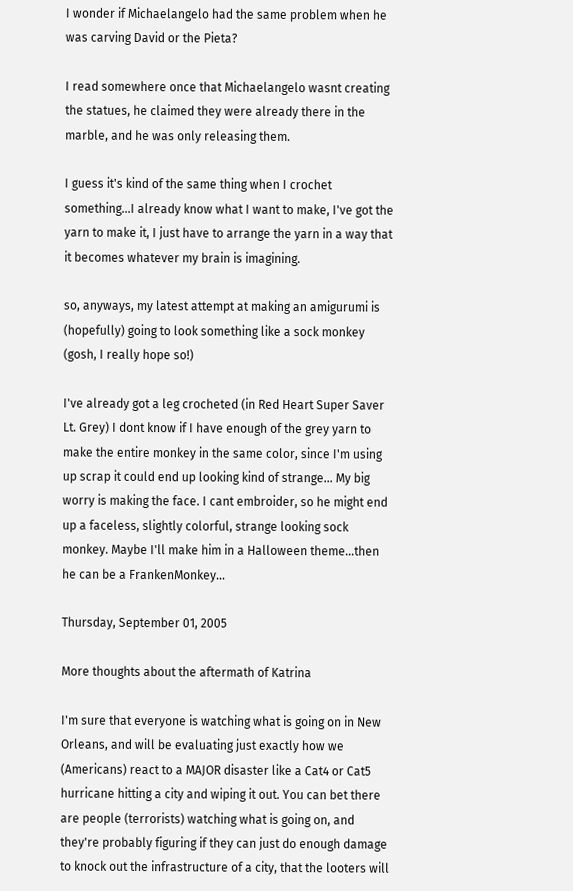I wonder if Michaelangelo had the same problem when he was carving David or the Pieta?

I read somewhere once that Michaelangelo wasnt creating the statues, he claimed they were already there in the marble, and he was only releasing them.

I guess it's kind of the same thing when I crochet something...I already know what I want to make, I've got the yarn to make it, I just have to arrange the yarn in a way that it becomes whatever my brain is imagining.

so, anyways, my latest attempt at making an amigurumi is (hopefully) going to look something like a sock monkey (gosh, I really hope so!)

I've already got a leg crocheted (in Red Heart Super Saver Lt. Grey) I dont know if I have enough of the grey yarn to make the entire monkey in the same color, since I'm using up scrap it could end up looking kind of strange... My big worry is making the face. I cant embroider, so he might end up a faceless, slightly colorful, strange looking sock monkey. Maybe I'll make him in a Halloween theme...then he can be a FrankenMonkey...

Thursday, September 01, 2005

More thoughts about the aftermath of Katrina

I'm sure that everyone is watching what is going on in New Orleans, and will be evaluating just exactly how we (Americans) react to a MAJOR disaster like a Cat4 or Cat5 hurricane hitting a city and wiping it out. You can bet there are people (terrorists) watching what is going on, and they're probably figuring if they can just do enough damage to knock out the infrastructure of a city, that the looters will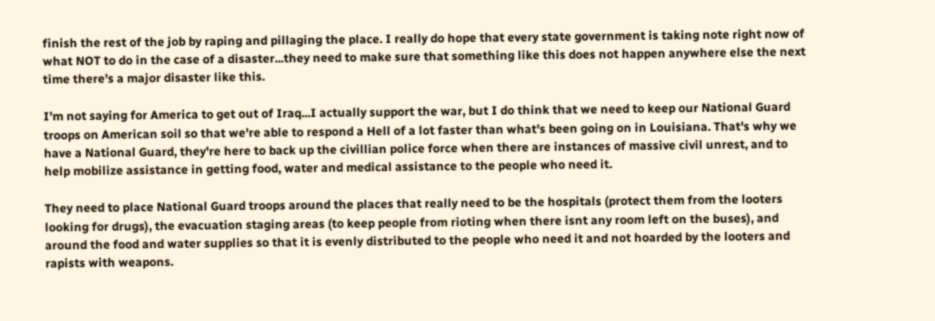finish the rest of the job by raping and pillaging the place. I really do hope that every state government is taking note right now of what NOT to do in the case of a disaster...they need to make sure that something like this does not happen anywhere else the next time there's a major disaster like this.

I'm not saying for America to get out of Iraq...I actually support the war, but I do think that we need to keep our National Guard troops on American soil so that we're able to respond a Hell of a lot faster than what's been going on in Louisiana. That's why we have a National Guard, they're here to back up the civillian police force when there are instances of massive civil unrest, and to help mobilize assistance in getting food, water and medical assistance to the people who need it.

They need to place National Guard troops around the places that really need to be the hospitals (protect them from the looters looking for drugs), the evacuation staging areas (to keep people from rioting when there isnt any room left on the buses), and around the food and water supplies so that it is evenly distributed to the people who need it and not hoarded by the looters and rapists with weapons.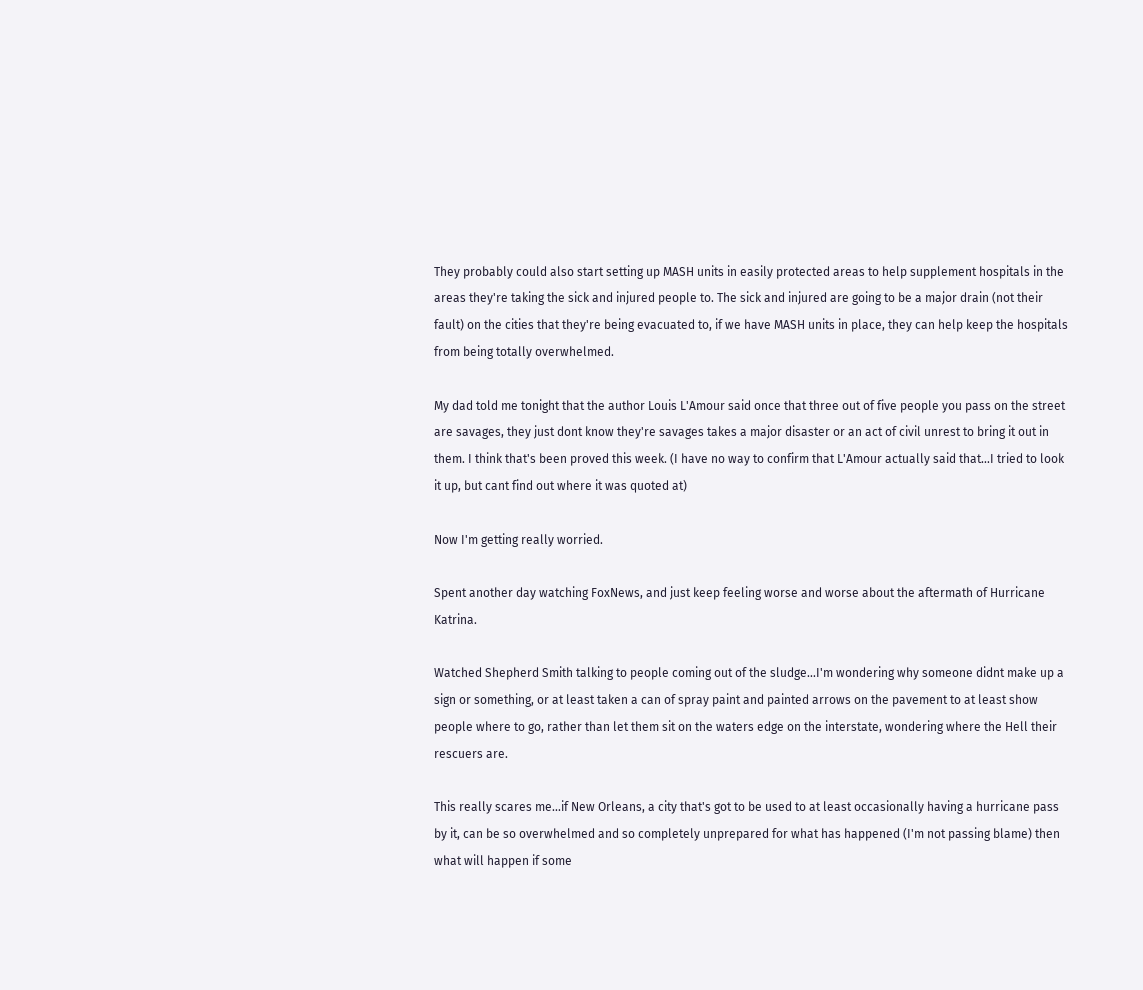They probably could also start setting up MASH units in easily protected areas to help supplement hospitals in the areas they're taking the sick and injured people to. The sick and injured are going to be a major drain (not their fault) on the cities that they're being evacuated to, if we have MASH units in place, they can help keep the hospitals from being totally overwhelmed.

My dad told me tonight that the author Louis L'Amour said once that three out of five people you pass on the street are savages, they just dont know they're savages takes a major disaster or an act of civil unrest to bring it out in them. I think that's been proved this week. (I have no way to confirm that L'Amour actually said that...I tried to look it up, but cant find out where it was quoted at)

Now I'm getting really worried.

Spent another day watching FoxNews, and just keep feeling worse and worse about the aftermath of Hurricane Katrina.

Watched Shepherd Smith talking to people coming out of the sludge...I'm wondering why someone didnt make up a sign or something, or at least taken a can of spray paint and painted arrows on the pavement to at least show people where to go, rather than let them sit on the waters edge on the interstate, wondering where the Hell their rescuers are.

This really scares me...if New Orleans, a city that's got to be used to at least occasionally having a hurricane pass by it, can be so overwhelmed and so completely unprepared for what has happened (I'm not passing blame) then what will happen if some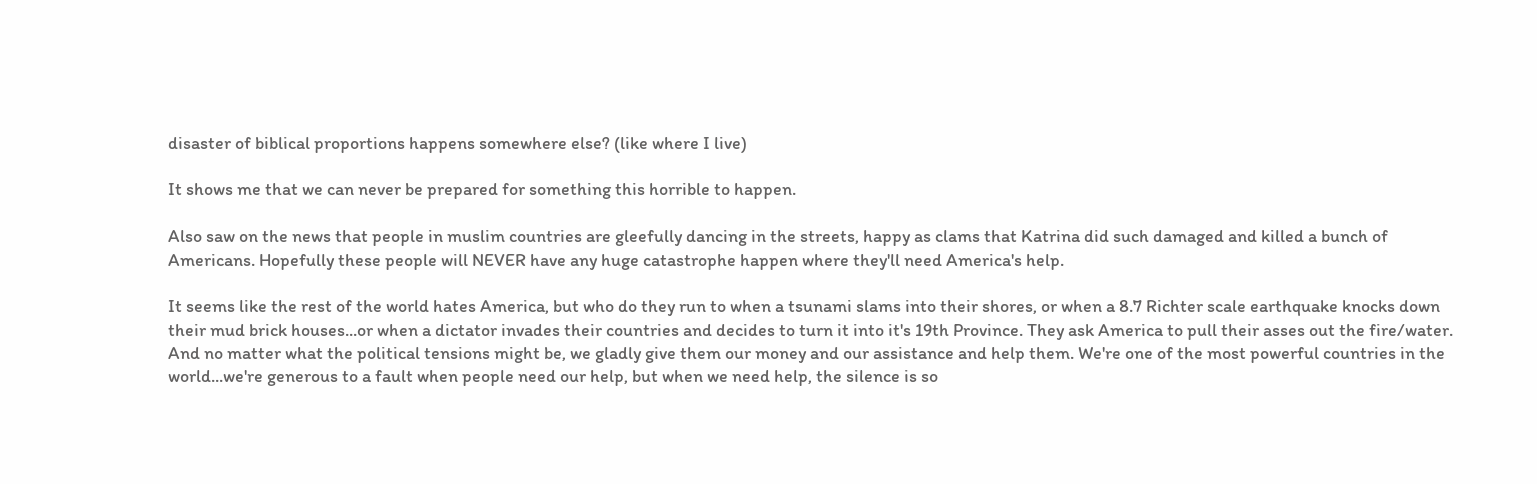disaster of biblical proportions happens somewhere else? (like where I live)

It shows me that we can never be prepared for something this horrible to happen.

Also saw on the news that people in muslim countries are gleefully dancing in the streets, happy as clams that Katrina did such damaged and killed a bunch of Americans. Hopefully these people will NEVER have any huge catastrophe happen where they'll need America's help.

It seems like the rest of the world hates America, but who do they run to when a tsunami slams into their shores, or when a 8.7 Richter scale earthquake knocks down their mud brick houses...or when a dictator invades their countries and decides to turn it into it's 19th Province. They ask America to pull their asses out the fire/water. And no matter what the political tensions might be, we gladly give them our money and our assistance and help them. We're one of the most powerful countries in the world...we're generous to a fault when people need our help, but when we need help, the silence is so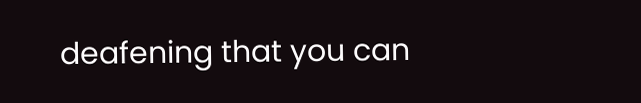deafening that you can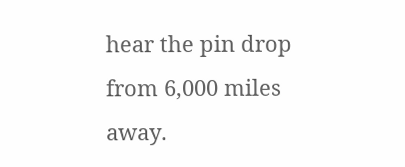hear the pin drop from 6,000 miles away.